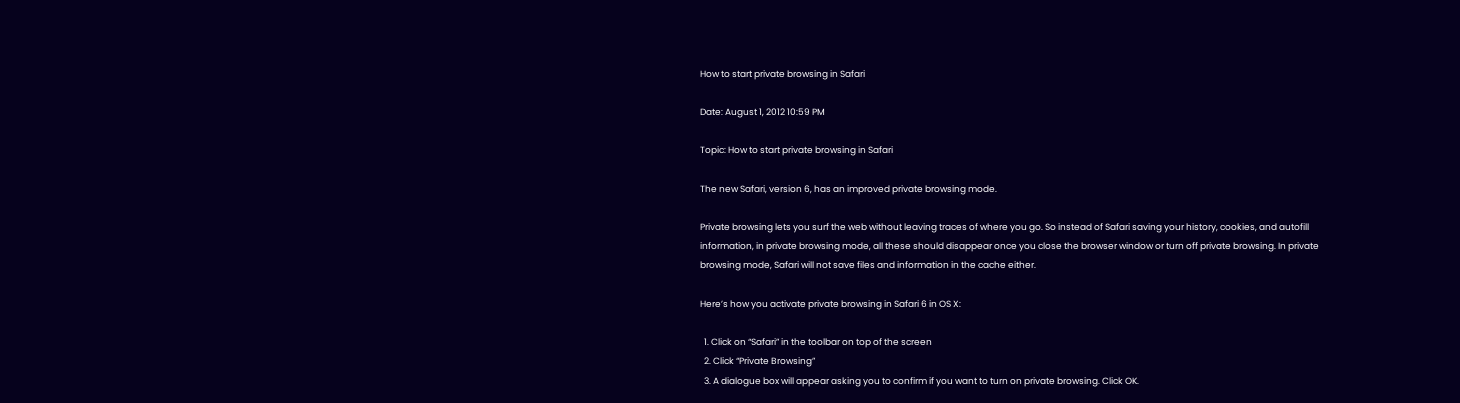How to start private browsing in Safari

Date: August 1, 2012 10:59 PM

Topic: How to start private browsing in Safari

The new Safari, version 6, has an improved private browsing mode.

Private browsing lets you surf the web without leaving traces of where you go. So instead of Safari saving your history, cookies, and autofill information, in private browsing mode, all these should disappear once you close the browser window or turn off private browsing. In private browsing mode, Safari will not save files and information in the cache either.

Here’s how you activate private browsing in Safari 6 in OS X:

  1. Click on “Safari” in the toolbar on top of the screen
  2. Click “Private Browsing”
  3. A dialogue box will appear asking you to confirm if you want to turn on private browsing. Click OK.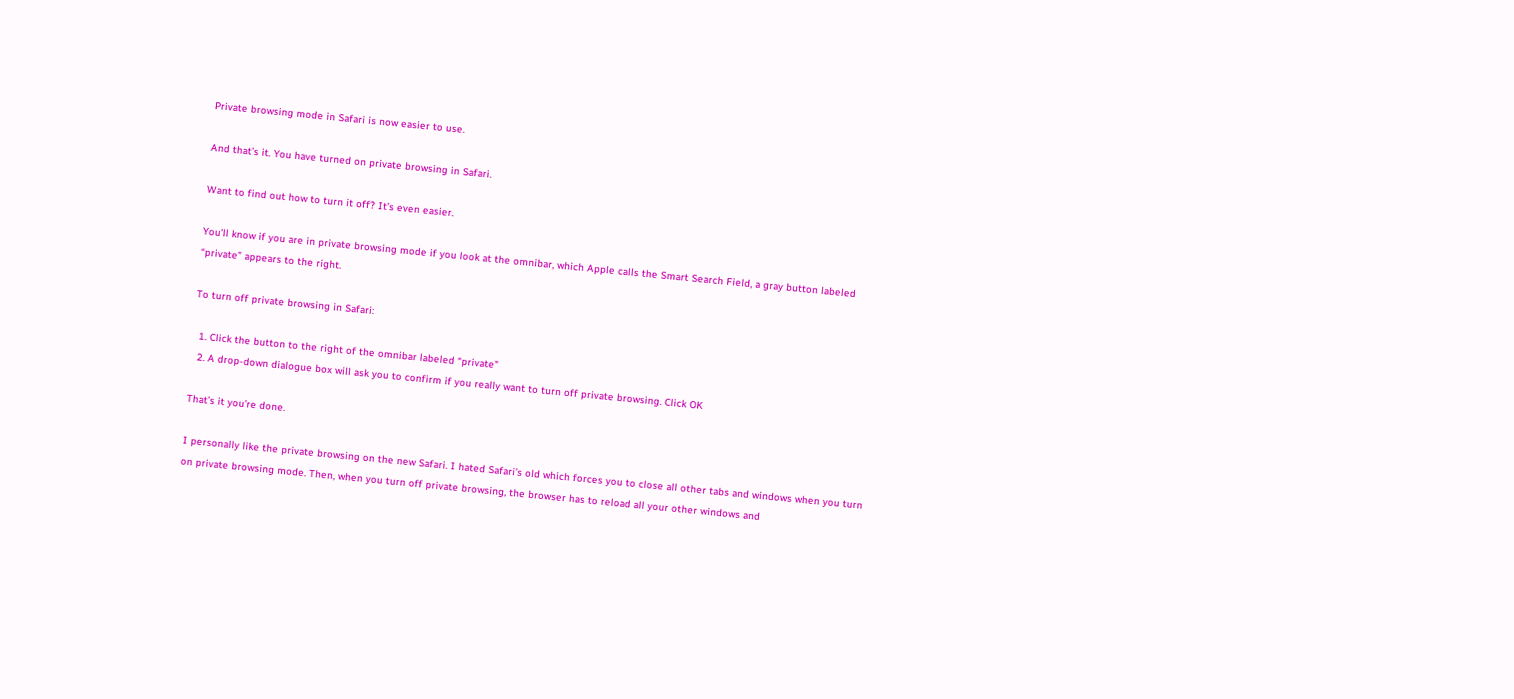Private browsing mode in Safari is now easier to use.

And that’s it. You have turned on private browsing in Safari.

Want to find out how to turn it off? It’s even easier.

You’ll know if you are in private browsing mode if you look at the omnibar, which Apple calls the Smart Search Field, a gray button labeled “private” appears to the right.

To turn off private browsing in Safari:

  1. Click the button to the right of the omnibar labeled “private”
  2. A drop-down dialogue box will ask you to confirm if you really want to turn off private browsing. Click OK

That’s it you’re done.

I personally like the private browsing on the new Safari. I hated Safari’s old which forces you to close all other tabs and windows when you turn on private browsing mode. Then, when you turn off private browsing, the browser has to reload all your other windows and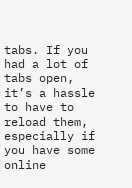tabs. If you had a lot of tabs open, it’s a hassle to have to reload them, especially if you have some online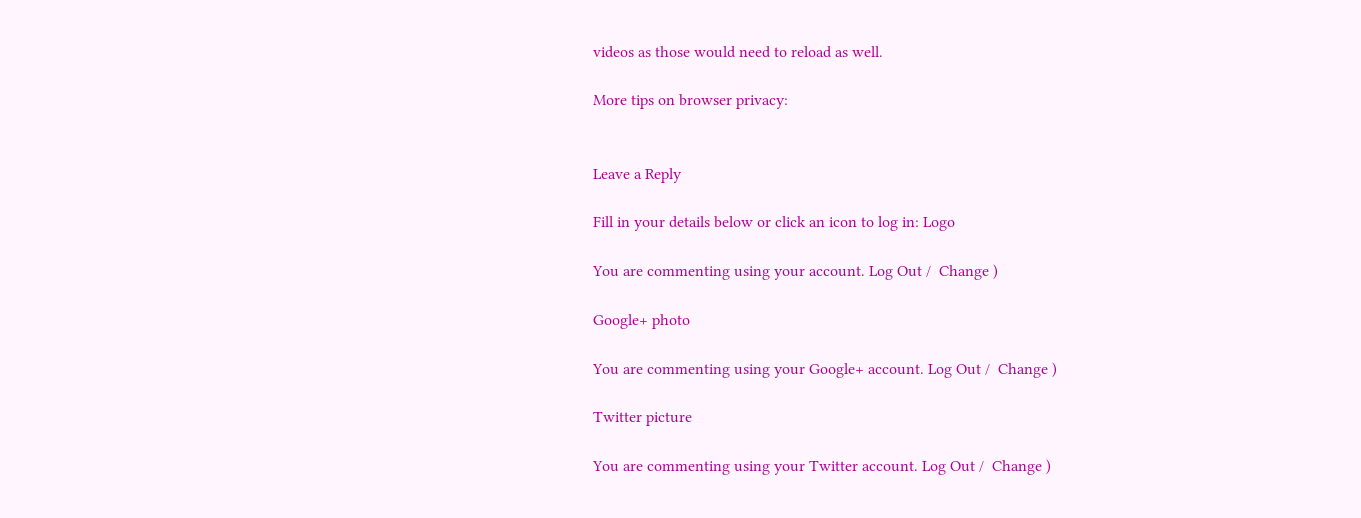videos as those would need to reload as well.

More tips on browser privacy:


Leave a Reply

Fill in your details below or click an icon to log in: Logo

You are commenting using your account. Log Out /  Change )

Google+ photo

You are commenting using your Google+ account. Log Out /  Change )

Twitter picture

You are commenting using your Twitter account. Log Out /  Change )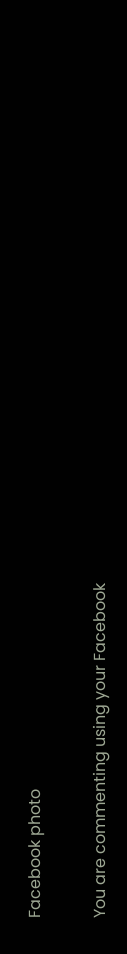Facebook photo

You are commenting using your Facebook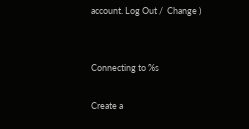account. Log Out /  Change )


Connecting to %s

Create a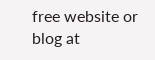free website or blog at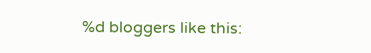%d bloggers like this: